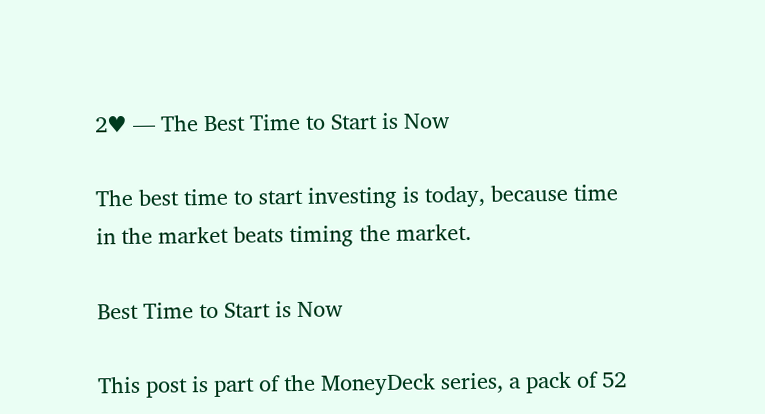2♥ — The Best Time to Start is Now

The best time to start investing is today, because time in the market beats timing the market.

Best Time to Start is Now

This post is part of the MoneyDeck series, a pack of 52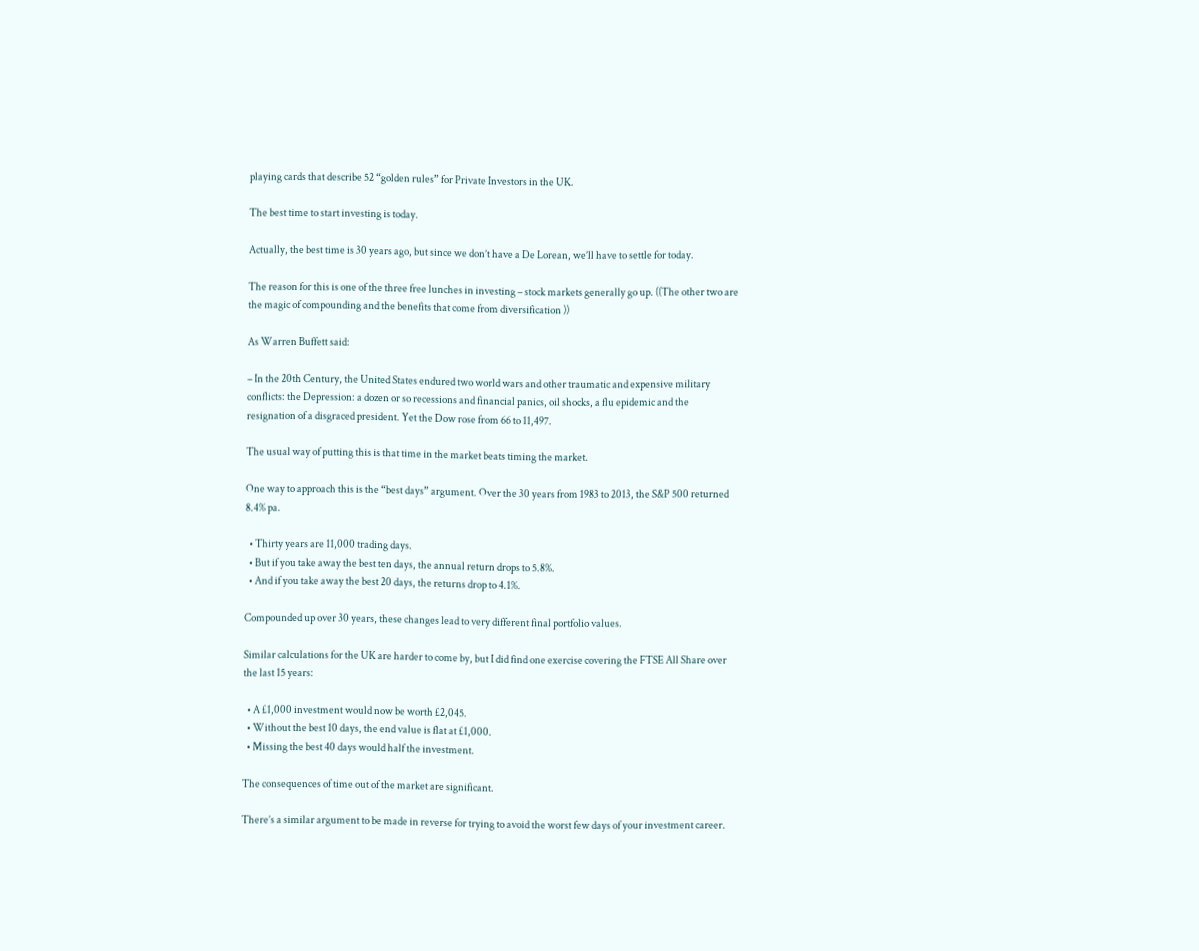playing cards that describe 52 “golden rules” for Private Investors in the UK.

The best time to start investing is today.

Actually, the best time is 30 years ago, but since we don’t have a De Lorean, we’ll have to settle for today.

The reason for this is one of the three free lunches in investing – stock markets generally go up. ((The other two are the magic of compounding and the benefits that come from diversification ))

As Warren Buffett said:

– In the 20th Century, the United States endured two world wars and other traumatic and expensive military conflicts: the Depression: a dozen or so recessions and financial panics, oil shocks, a flu epidemic and the resignation of a disgraced president. Yet the Dow rose from 66 to 11,497.

The usual way of putting this is that time in the market beats timing the market.

One way to approach this is the “best days” argument. Over the 30 years from 1983 to 2013, the S&P 500 returned 8.4% pa.

  • Thirty years are 11,000 trading days.
  • But if you take away the best ten days, the annual return drops to 5.8%.
  • And if you take away the best 20 days, the returns drop to 4.1%.

Compounded up over 30 years, these changes lead to very different final portfolio values.

Similar calculations for the UK are harder to come by, but I did find one exercise covering the FTSE All Share over the last 15 years:

  • A £1,000 investment would now be worth £2,045.
  • Without the best 10 days, the end value is flat at £1,000.
  • Missing the best 40 days would half the investment.

The consequences of time out of the market are significant.

There’s a similar argument to be made in reverse for trying to avoid the worst few days of your investment career.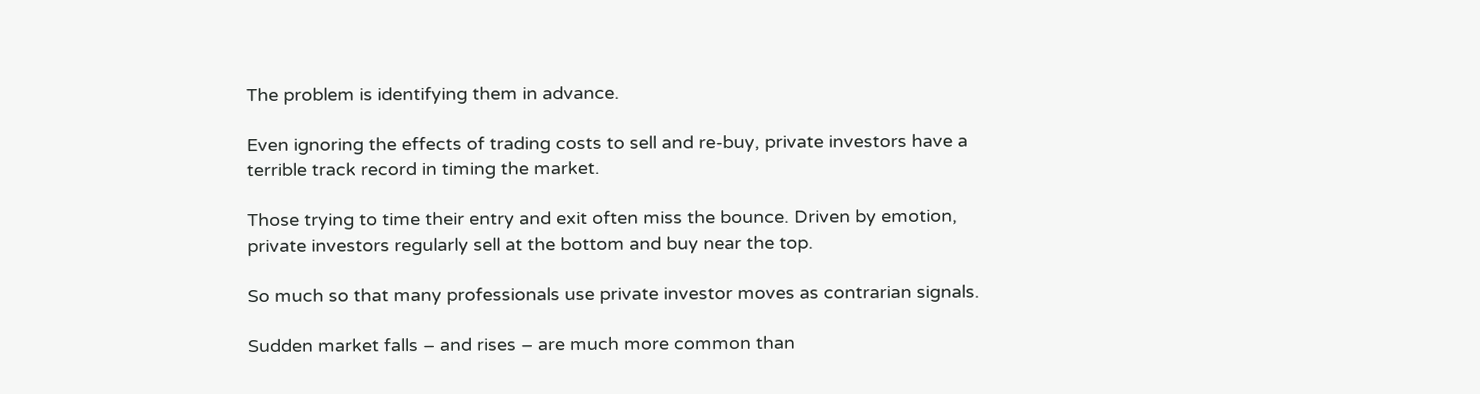The problem is identifying them in advance.

Even ignoring the effects of trading costs to sell and re-buy, private investors have a terrible track record in timing the market.

Those trying to time their entry and exit often miss the bounce. Driven by emotion, private investors regularly sell at the bottom and buy near the top.

So much so that many professionals use private investor moves as contrarian signals.

Sudden market falls – and rises – are much more common than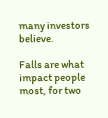many investors believe.

Falls are what impact people most, for two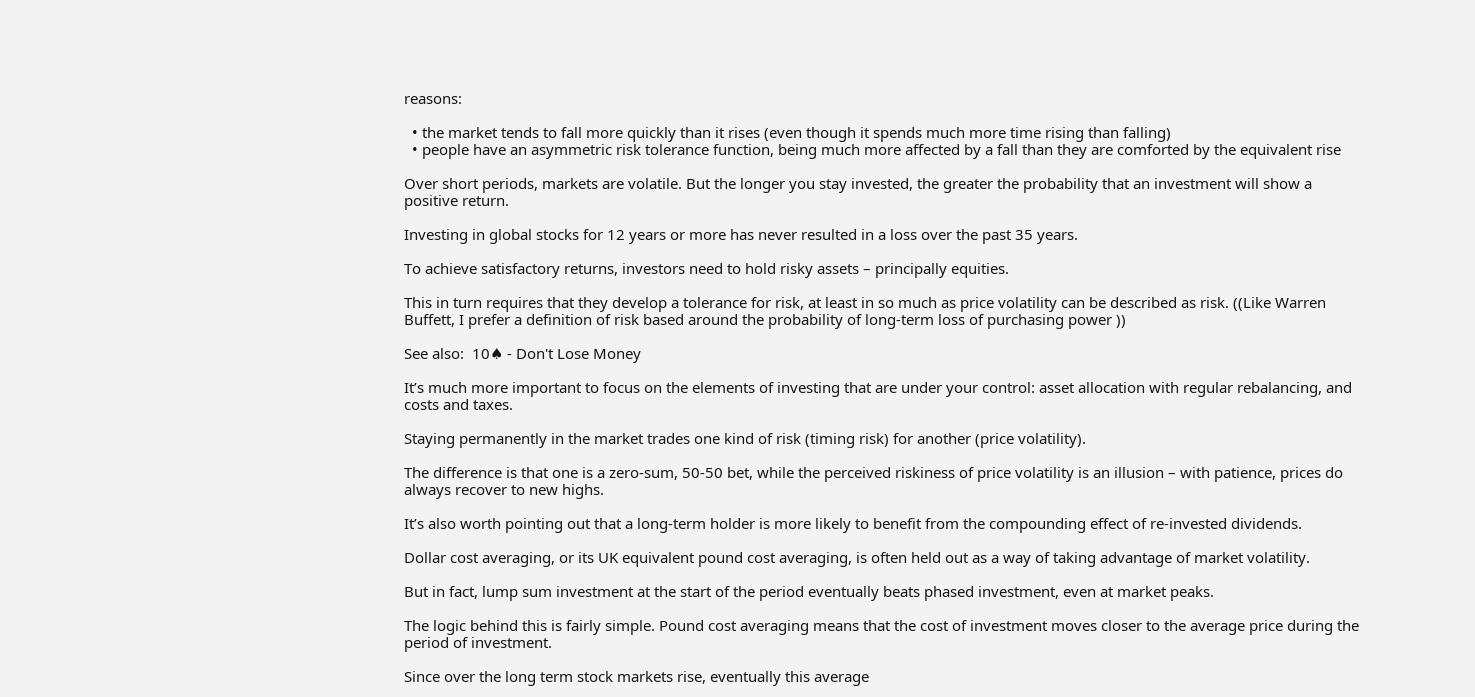reasons:

  • the market tends to fall more quickly than it rises (even though it spends much more time rising than falling)
  • people have an asymmetric risk tolerance function, being much more affected by a fall than they are comforted by the equivalent rise

Over short periods, markets are volatile. But the longer you stay invested, the greater the probability that an investment will show a positive return.

Investing in global stocks for 12 years or more has never resulted in a loss over the past 35 years.

To achieve satisfactory returns, investors need to hold risky assets – principally equities.

This in turn requires that they develop a tolerance for risk, at least in so much as price volatility can be described as risk. ((Like Warren Buffett, I prefer a definition of risk based around the probability of long-term loss of purchasing power ))

See also:  10♠ - Don't Lose Money

It’s much more important to focus on the elements of investing that are under your control: asset allocation with regular rebalancing, and costs and taxes.

Staying permanently in the market trades one kind of risk (timing risk) for another (price volatility).

The difference is that one is a zero-sum, 50-50 bet, while the perceived riskiness of price volatility is an illusion – with patience, prices do always recover to new highs.

It’s also worth pointing out that a long-term holder is more likely to benefit from the compounding effect of re-invested dividends.

Dollar cost averaging, or its UK equivalent pound cost averaging, is often held out as a way of taking advantage of market volatility.

But in fact, lump sum investment at the start of the period eventually beats phased investment, even at market peaks.

The logic behind this is fairly simple. Pound cost averaging means that the cost of investment moves closer to the average price during the period of investment.

Since over the long term stock markets rise, eventually this average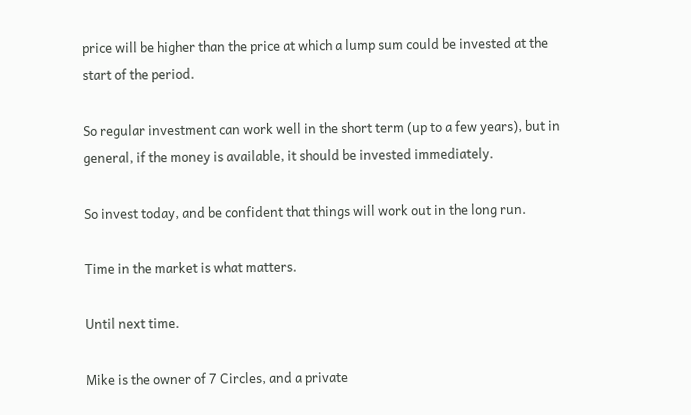price will be higher than the price at which a lump sum could be invested at the start of the period.

So regular investment can work well in the short term (up to a few years), but in general, if the money is available, it should be invested immediately.

So invest today, and be confident that things will work out in the long run.

Time in the market is what matters.

Until next time.

Mike is the owner of 7 Circles, and a private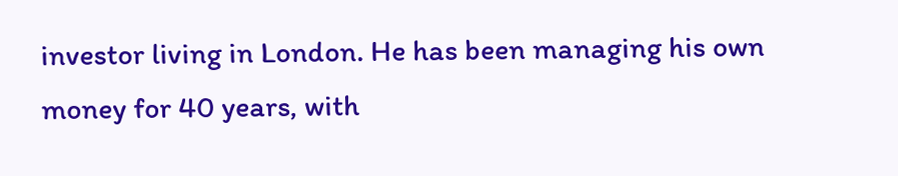investor living in London. He has been managing his own money for 40 years, with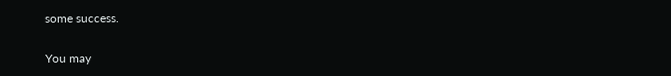some success.

You may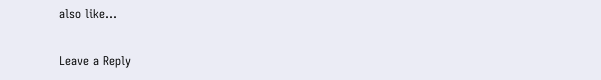also like...

Leave a Reply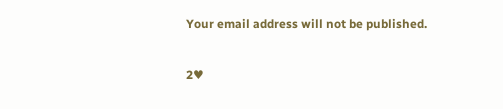Your email address will not be published.

2♥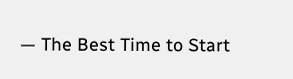— The Best Time to Start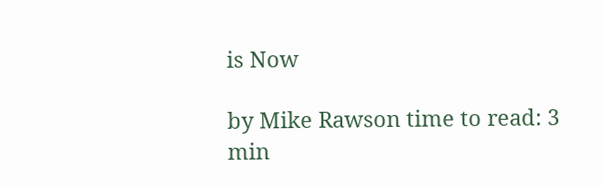is Now

by Mike Rawson time to read: 3 min